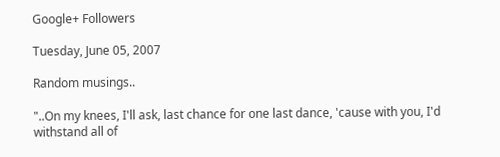Google+ Followers

Tuesday, June 05, 2007

Random musings..

"..On my knees, I'll ask, last chance for one last dance, 'cause with you, I'd withstand all of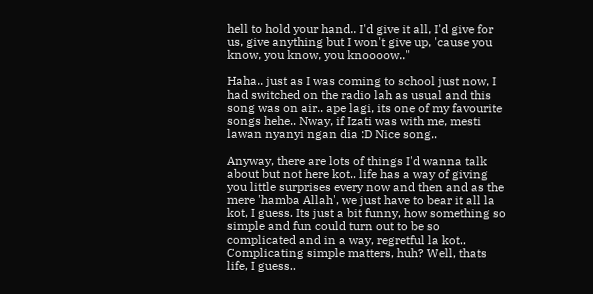hell to hold your hand.. I'd give it all, I'd give for us, give anything but I won't give up, 'cause you know, you know, you knoooow.."

Haha.. just as I was coming to school just now, I had switched on the radio lah as usual and this song was on air.. ape lagi, its one of my favourite songs hehe.. Nway, if Izati was with me, mesti lawan nyanyi ngan dia :D Nice song..

Anyway, there are lots of things I'd wanna talk about but not here kot.. life has a way of giving you little surprises every now and then and as the mere 'hamba Allah', we just have to bear it all la kot, I guess. Its just a bit funny, how something so simple and fun could turn out to be so complicated and in a way, regretful la kot.. Complicating simple matters, huh? Well, thats life, I guess..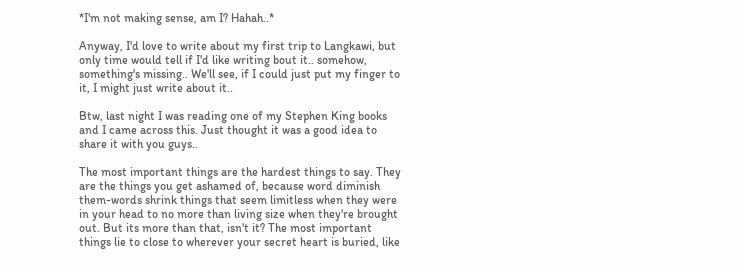*I'm not making sense, am I? Hahah..*

Anyway, I'd love to write about my first trip to Langkawi, but only time would tell if I'd like writing bout it.. somehow, something's missing.. We'll see, if I could just put my finger to it, I might just write about it..

Btw, last night I was reading one of my Stephen King books and I came across this. Just thought it was a good idea to share it with you guys..

The most important things are the hardest things to say. They are the things you get ashamed of, because word diminish them-words shrink things that seem limitless when they were in your head to no more than living size when they're brought out. But its more than that, isn't it? The most important things lie to close to wherever your secret heart is buried, like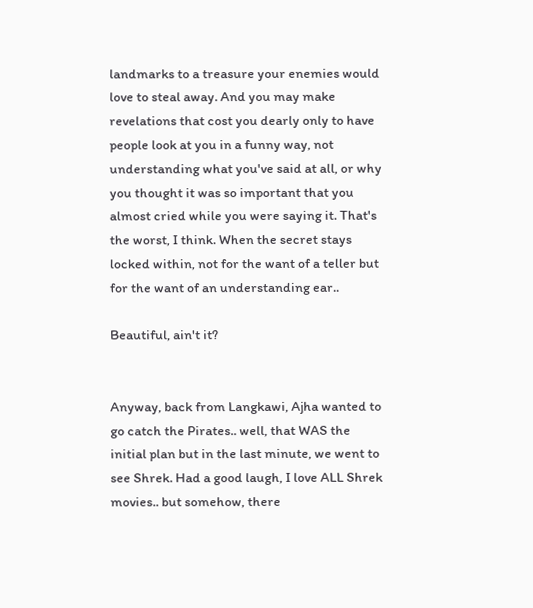landmarks to a treasure your enemies would love to steal away. And you may make revelations that cost you dearly only to have people look at you in a funny way, not understanding what you've said at all, or why you thought it was so important that you almost cried while you were saying it. That's the worst, I think. When the secret stays locked within, not for the want of a teller but for the want of an understanding ear..

Beautiful, ain't it?


Anyway, back from Langkawi, Ajha wanted to go catch the Pirates.. well, that WAS the initial plan but in the last minute, we went to see Shrek. Had a good laugh, I love ALL Shrek movies.. but somehow, there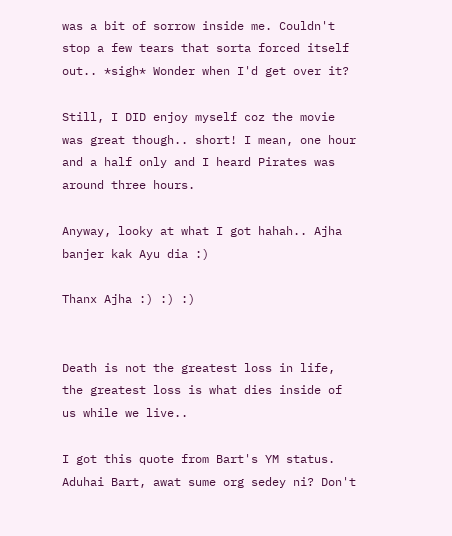was a bit of sorrow inside me. Couldn't stop a few tears that sorta forced itself out.. *sigh* Wonder when I'd get over it?

Still, I DID enjoy myself coz the movie was great though.. short! I mean, one hour and a half only and I heard Pirates was around three hours.

Anyway, looky at what I got hahah.. Ajha banjer kak Ayu dia :)

Thanx Ajha :) :) :)


Death is not the greatest loss in life, the greatest loss is what dies inside of us while we live..

I got this quote from Bart's YM status. Aduhai Bart, awat sume org sedey ni? Don't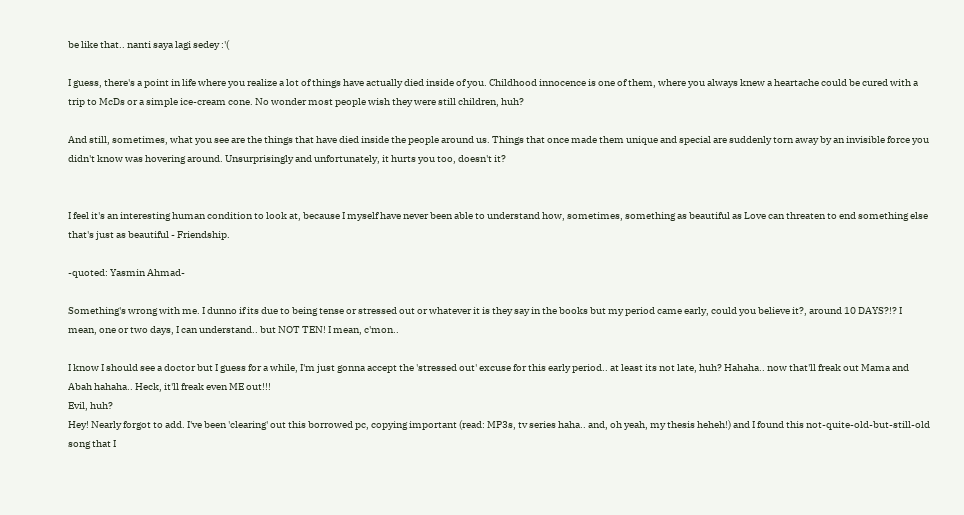be like that.. nanti saya lagi sedey :'(

I guess, there's a point in life where you realize a lot of things have actually died inside of you. Childhood innocence is one of them, where you always knew a heartache could be cured with a trip to McDs or a simple ice-cream cone. No wonder most people wish they were still children, huh?

And still, sometimes, what you see are the things that have died inside the people around us. Things that once made them unique and special are suddenly torn away by an invisible force you didn't know was hovering around. Unsurprisingly and unfortunately, it hurts you too, doesn't it?


I feel it's an interesting human condition to look at, because I myself have never been able to understand how, sometimes, something as beautiful as Love can threaten to end something else that's just as beautiful - Friendship.

-quoted: Yasmin Ahmad-

Something's wrong with me. I dunno if its due to being tense or stressed out or whatever it is they say in the books but my period came early, could you believe it?, around 10 DAYS?!? I mean, one or two days, I can understand.. but NOT TEN! I mean, c'mon..

I know I should see a doctor but I guess for a while, I'm just gonna accept the 'stressed out' excuse for this early period.. at least its not late, huh? Hahaha.. now that'll freak out Mama and Abah hahaha.. Heck, it'll freak even ME out!!!
Evil, huh?
Hey! Nearly forgot to add. I've been 'clearing' out this borrowed pc, copying important (read: MP3s, tv series haha.. and, oh yeah, my thesis heheh!) and I found this not-quite-old-but-still-old song that I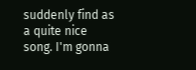suddenly find as a quite nice song. I'm gonna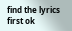find the lyrics first ok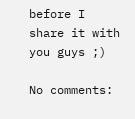before I share it with you guys ;)

No comments: